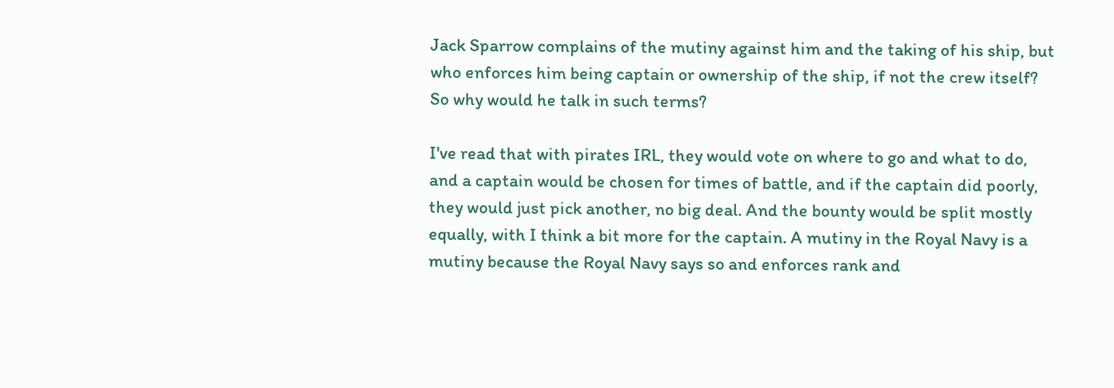Jack Sparrow complains of the mutiny against him and the taking of his ship, but who enforces him being captain or ownership of the ship, if not the crew itself? So why would he talk in such terms?

I've read that with pirates IRL, they would vote on where to go and what to do, and a captain would be chosen for times of battle, and if the captain did poorly, they would just pick another, no big deal. And the bounty would be split mostly equally, with I think a bit more for the captain. A mutiny in the Royal Navy is a mutiny because the Royal Navy says so and enforces rank and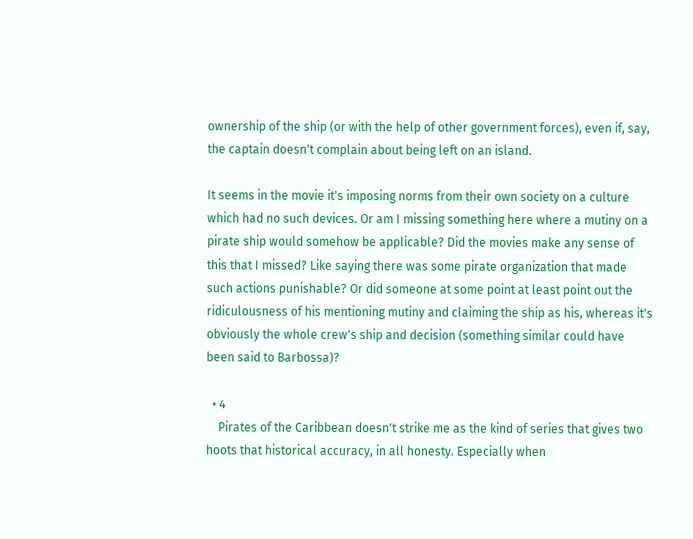ownership of the ship (or with the help of other government forces), even if, say, the captain doesn't complain about being left on an island.

It seems in the movie it's imposing norms from their own society on a culture which had no such devices. Or am I missing something here where a mutiny on a pirate ship would somehow be applicable? Did the movies make any sense of this that I missed? Like saying there was some pirate organization that made such actions punishable? Or did someone at some point at least point out the ridiculousness of his mentioning mutiny and claiming the ship as his, whereas it's obviously the whole crew's ship and decision (something similar could have been said to Barbossa)?

  • 4
    Pirates of the Caribbean doesn't strike me as the kind of series that gives two hoots that historical accuracy, in all honesty. Especially when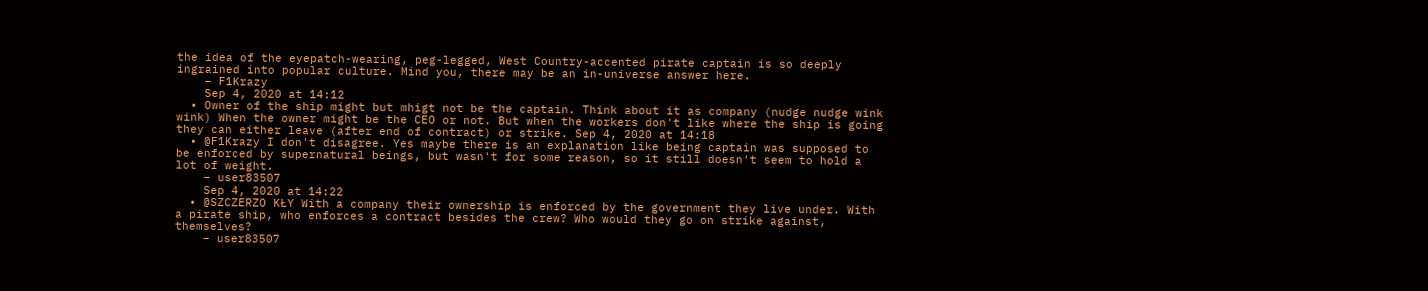the idea of the eyepatch-wearing, peg-legged, West Country-accented pirate captain is so deeply ingrained into popular culture. Mind you, there may be an in-universe answer here.
    – F1Krazy
    Sep 4, 2020 at 14:12
  • Owner of the ship might but mhigt not be the captain. Think about it as company (nudge nudge wink wink) When the owner might be the CEO or not. But when the workers don't like where the ship is going they can either leave (after end of contract) or strike. Sep 4, 2020 at 14:18
  • @F1Krazy I don't disagree. Yes maybe there is an explanation like being captain was supposed to be enforced by supernatural beings, but wasn't for some reason, so it still doesn't seem to hold a lot of weight.
    – user83507
    Sep 4, 2020 at 14:22
  • @SZCZERZO KŁY With a company their ownership is enforced by the government they live under. With a pirate ship, who enforces a contract besides the crew? Who would they go on strike against, themselves?
    – user83507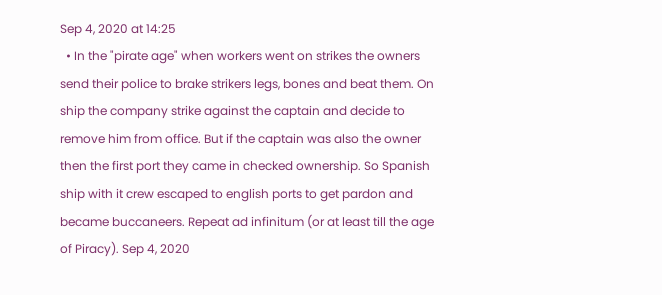Sep 4, 2020 at 14:25
  • In the "pirate age" when workers went on strikes the owners send their police to brake strikers legs, bones and beat them. On ship the company strike against the captain and decide to remove him from office. But if the captain was also the owner then the first port they came in checked ownership. So Spanish ship with it crew escaped to english ports to get pardon and became buccaneers. Repeat ad infinitum (or at least till the age of Piracy). Sep 4, 2020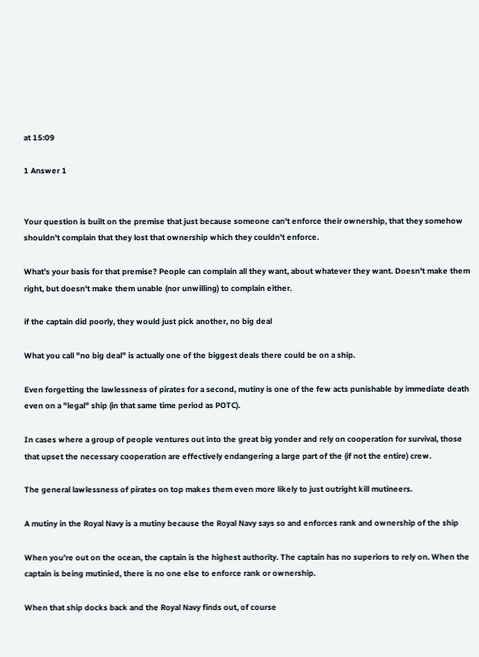at 15:09

1 Answer 1


Your question is built on the premise that just because someone can't enforce their ownership, that they somehow shouldn't complain that they lost that ownership which they couldn't enforce.

What's your basis for that premise? People can complain all they want, about whatever they want. Doesn't make them right, but doesn't make them unable (nor unwilling) to complain either.

if the captain did poorly, they would just pick another, no big deal

What you call "no big deal" is actually one of the biggest deals there could be on a ship.

Even forgetting the lawlessness of pirates for a second, mutiny is one of the few acts punishable by immediate death even on a "legal" ship (in that same time period as POTC).

In cases where a group of people ventures out into the great big yonder and rely on cooperation for survival, those that upset the necessary cooperation are effectively endangering a large part of the (if not the entire) crew.

The general lawlessness of pirates on top makes them even more likely to just outright kill mutineers.

A mutiny in the Royal Navy is a mutiny because the Royal Navy says so and enforces rank and ownership of the ship

When you're out on the ocean, the captain is the highest authority. The captain has no superiors to rely on. When the captain is being mutinied, there is no one else to enforce rank or ownership.

When that ship docks back and the Royal Navy finds out, of course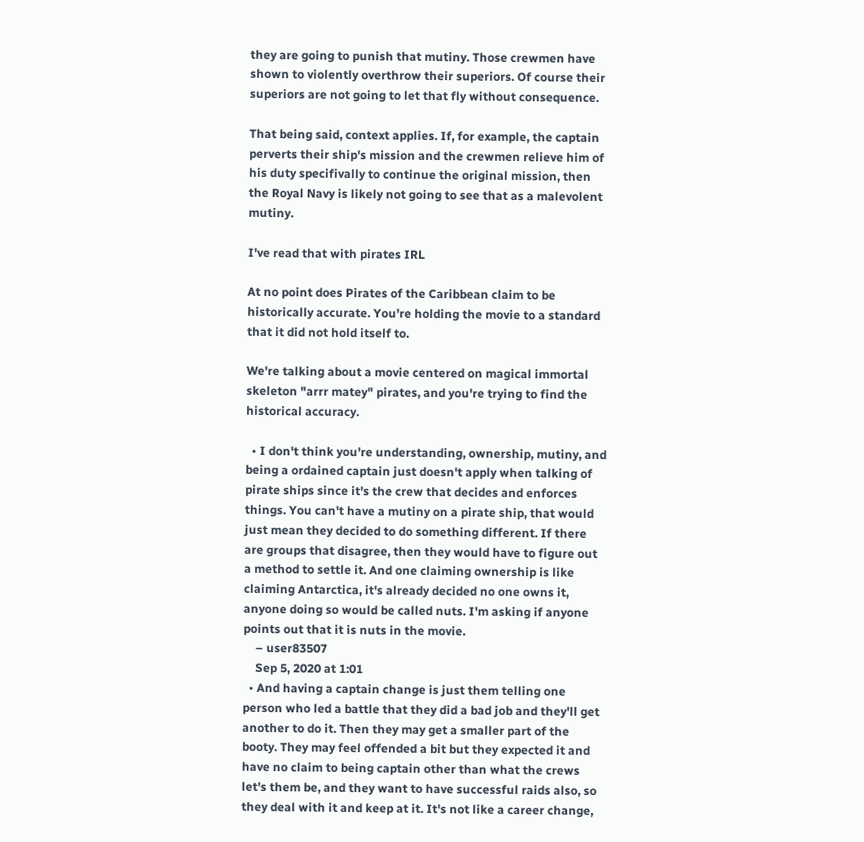they are going to punish that mutiny. Those crewmen have shown to violently overthrow their superiors. Of course their superiors are not going to let that fly without consequence.

That being said, context applies. If, for example, the captain perverts their ship's mission and the crewmen relieve him of his duty specifivally to continue the original mission, then the Royal Navy is likely not going to see that as a malevolent mutiny.

I've read that with pirates IRL

At no point does Pirates of the Caribbean claim to be historically accurate. You're holding the movie to a standard that it did not hold itself to.

We're talking about a movie centered on magical immortal skeleton "arrr matey" pirates, and you're trying to find the historical accuracy.

  • I don't think you're understanding, ownership, mutiny, and being a ordained captain just doesn't apply when talking of pirate ships since it's the crew that decides and enforces things. You can't have a mutiny on a pirate ship, that would just mean they decided to do something different. If there are groups that disagree, then they would have to figure out a method to settle it. And one claiming ownership is like claiming Antarctica, it's already decided no one owns it, anyone doing so would be called nuts. I'm asking if anyone points out that it is nuts in the movie.
    – user83507
    Sep 5, 2020 at 1:01
  • And having a captain change is just them telling one person who led a battle that they did a bad job and they'll get another to do it. Then they may get a smaller part of the booty. They may feel offended a bit but they expected it and have no claim to being captain other than what the crews let's them be, and they want to have successful raids also, so they deal with it and keep at it. It's not like a career change,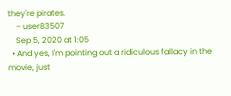they're pirates.
    – user83507
    Sep 5, 2020 at 1:05
  • And yes, I'm pointing out a ridiculous fallacy in the movie, just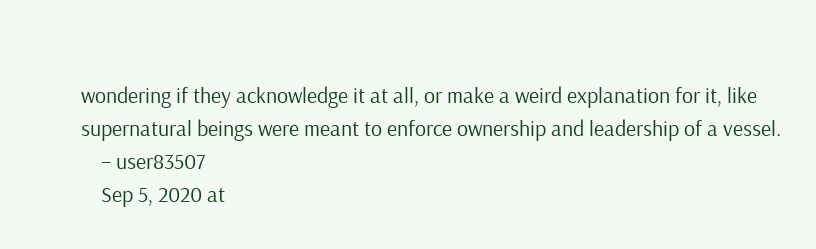wondering if they acknowledge it at all, or make a weird explanation for it, like supernatural beings were meant to enforce ownership and leadership of a vessel.
    – user83507
    Sep 5, 2020 at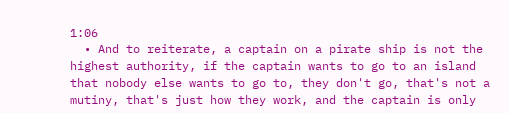1:06
  • And to reiterate, a captain on a pirate ship is not the highest authority, if the captain wants to go to an island that nobody else wants to go to, they don't go, that's not a mutiny, that's just how they work, and the captain is only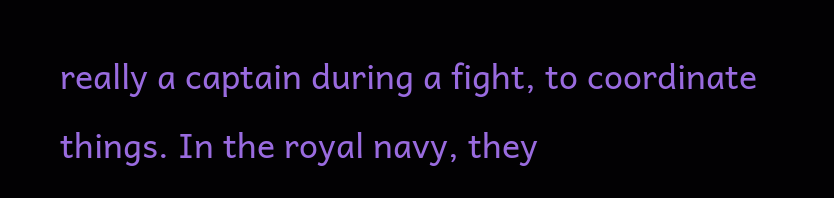really a captain during a fight, to coordinate things. In the royal navy, they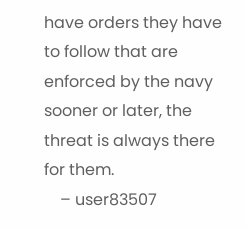have orders they have to follow that are enforced by the navy sooner or later, the threat is always there for them.
    – user83507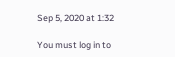Sep 5, 2020 at 1:32

You must log in to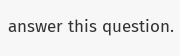answer this question.